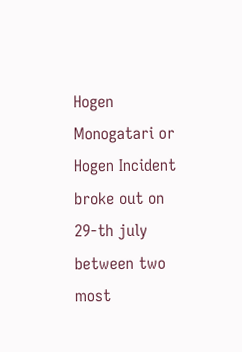Hogen Monogatari or Hogen Incident broke out on 29-th july between two most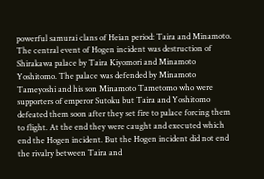powerful samurai clans of Heian period: Taira and Minamoto. The central event of Hogen incident was destruction of Shirakawa palace by Taira Kiyomori and Minamoto Yoshitomo. The palace was defended by Minamoto Tameyoshi and his son Minamoto Tametomo who were supporters of emperor Sutoku but Taira and Yoshitomo defeated them soon after they set fire to palace forcing them to flight. At the end they were caught and executed which end the Hogen incident. But the Hogen incident did not end the rivalry between Taira and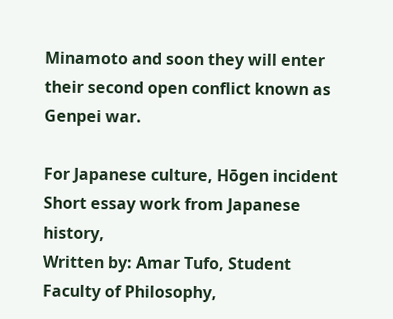Minamoto and soon they will enter their second open conflict known as Genpei war.

For Japanese culture, Hōgen incident
Short essay work from Japanese history,
Written by: Amar Tufo, Student
Faculty of Philosophy,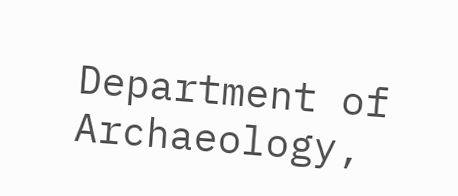Department of Archaeology,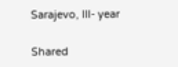Sarajevo, III- year

Shared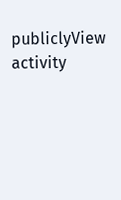publiclyView activity